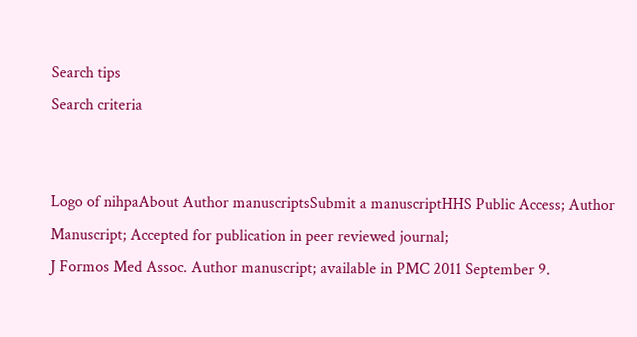Search tips
Search criteria


Logo of nihpaAbout Author manuscriptsSubmit a manuscriptHHS Public Access; Author Manuscript; Accepted for publication in peer reviewed journal;
J Formos Med Assoc. Author manuscript; available in PMC 2011 September 9.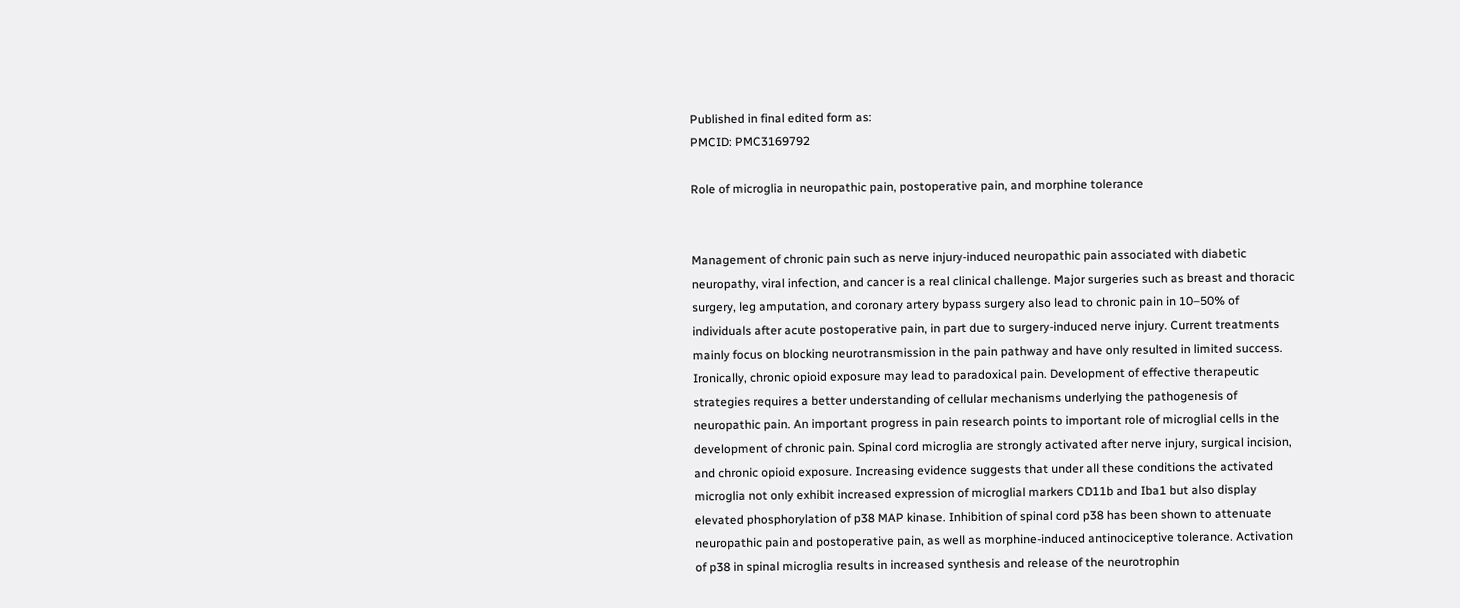Published in final edited form as:
PMCID: PMC3169792

Role of microglia in neuropathic pain, postoperative pain, and morphine tolerance


Management of chronic pain such as nerve injury-induced neuropathic pain associated with diabetic neuropathy, viral infection, and cancer is a real clinical challenge. Major surgeries such as breast and thoracic surgery, leg amputation, and coronary artery bypass surgery also lead to chronic pain in 10–50% of individuals after acute postoperative pain, in part due to surgery-induced nerve injury. Current treatments mainly focus on blocking neurotransmission in the pain pathway and have only resulted in limited success. Ironically, chronic opioid exposure may lead to paradoxical pain. Development of effective therapeutic strategies requires a better understanding of cellular mechanisms underlying the pathogenesis of neuropathic pain. An important progress in pain research points to important role of microglial cells in the development of chronic pain. Spinal cord microglia are strongly activated after nerve injury, surgical incision, and chronic opioid exposure. Increasing evidence suggests that under all these conditions the activated microglia not only exhibit increased expression of microglial markers CD11b and Iba1 but also display elevated phosphorylation of p38 MAP kinase. Inhibition of spinal cord p38 has been shown to attenuate neuropathic pain and postoperative pain, as well as morphine-induced antinociceptive tolerance. Activation of p38 in spinal microglia results in increased synthesis and release of the neurotrophin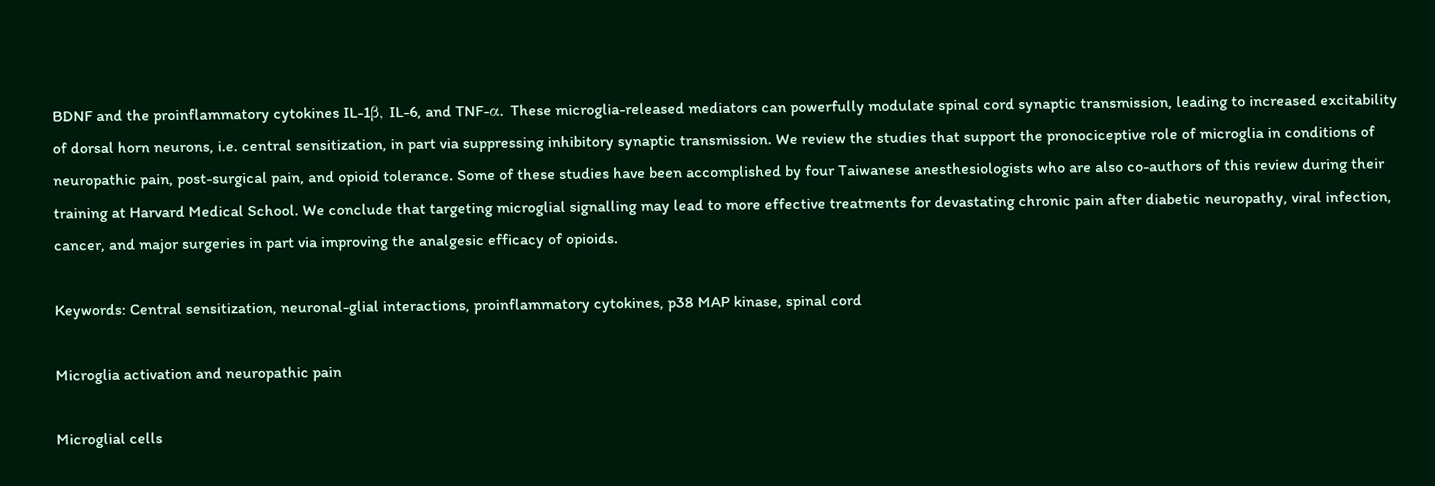BDNF and the proinflammatory cytokines IL-1β, IL-6, and TNF-α. These microglia-released mediators can powerfully modulate spinal cord synaptic transmission, leading to increased excitability of dorsal horn neurons, i.e. central sensitization, in part via suppressing inhibitory synaptic transmission. We review the studies that support the pronociceptive role of microglia in conditions of neuropathic pain, post-surgical pain, and opioid tolerance. Some of these studies have been accomplished by four Taiwanese anesthesiologists who are also co-authors of this review during their training at Harvard Medical School. We conclude that targeting microglial signalling may lead to more effective treatments for devastating chronic pain after diabetic neuropathy, viral infection, cancer, and major surgeries in part via improving the analgesic efficacy of opioids.

Keywords: Central sensitization, neuronal-glial interactions, proinflammatory cytokines, p38 MAP kinase, spinal cord

Microglia activation and neuropathic pain

Microglial cells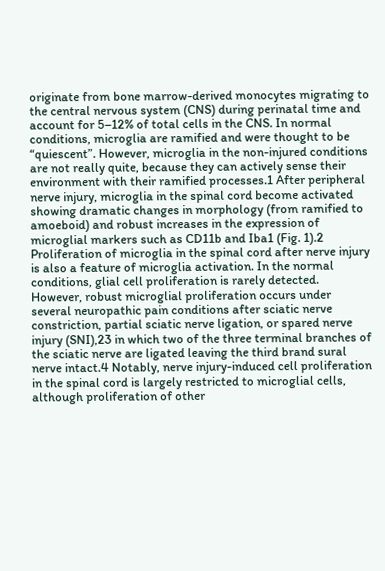originate from bone marrow-derived monocytes migrating to the central nervous system (CNS) during perinatal time and account for 5–12% of total cells in the CNS. In normal conditions, microglia are ramified and were thought to be “quiescent”. However, microglia in the non-injured conditions are not really quite, because they can actively sense their environment with their ramified processes.1 After peripheral nerve injury, microglia in the spinal cord become activated showing dramatic changes in morphology (from ramified to amoeboid) and robust increases in the expression of microglial markers such as CD11b and Iba1 (Fig. 1).2 Proliferation of microglia in the spinal cord after nerve injury is also a feature of microglia activation. In the normal conditions, glial cell proliferation is rarely detected. However, robust microglial proliferation occurs under several neuropathic pain conditions after sciatic nerve constriction, partial sciatic nerve ligation, or spared nerve injury (SNI),23 in which two of the three terminal branches of the sciatic nerve are ligated leaving the third brand sural nerve intact.4 Notably, nerve injury-induced cell proliferation in the spinal cord is largely restricted to microglial cells, although proliferation of other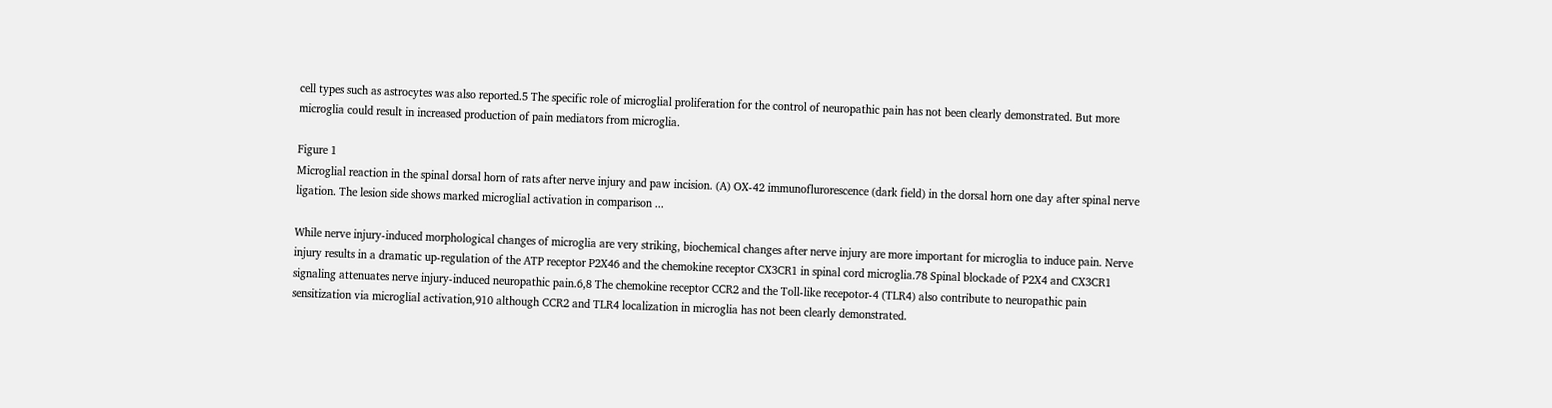cell types such as astrocytes was also reported.5 The specific role of microglial proliferation for the control of neuropathic pain has not been clearly demonstrated. But more microglia could result in increased production of pain mediators from microglia.

Figure 1
Microglial reaction in the spinal dorsal horn of rats after nerve injury and paw incision. (A) OX-42 immunoflurorescence (dark field) in the dorsal horn one day after spinal nerve ligation. The lesion side shows marked microglial activation in comparison ...

While nerve injury-induced morphological changes of microglia are very striking, biochemical changes after nerve injury are more important for microglia to induce pain. Nerve injury results in a dramatic up-regulation of the ATP receptor P2X46 and the chemokine receptor CX3CR1 in spinal cord microglia.78 Spinal blockade of P2X4 and CX3CR1 signaling attenuates nerve injury-induced neuropathic pain.6,8 The chemokine receptor CCR2 and the Toll-like recepotor-4 (TLR4) also contribute to neuropathic pain sensitization via microglial activation,910 although CCR2 and TLR4 localization in microglia has not been clearly demonstrated.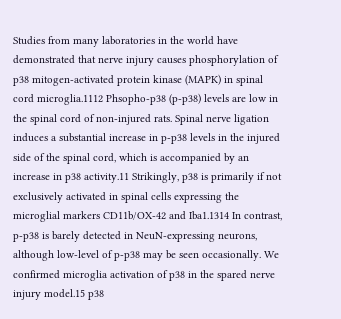Studies from many laboratories in the world have demonstrated that nerve injury causes phosphorylation of p38 mitogen-activated protein kinase (MAPK) in spinal cord microglia.1112 Phsopho-p38 (p-p38) levels are low in the spinal cord of non-injured rats. Spinal nerve ligation induces a substantial increase in p-p38 levels in the injured side of the spinal cord, which is accompanied by an increase in p38 activity.11 Strikingly, p38 is primarily if not exclusively activated in spinal cells expressing the microglial markers CD11b/OX-42 and Iba1.1314 In contrast, p-p38 is barely detected in NeuN-expressing neurons, although low-level of p-p38 may be seen occasionally. We confirmed microglia activation of p38 in the spared nerve injury model.15 p38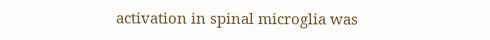activation in spinal microglia was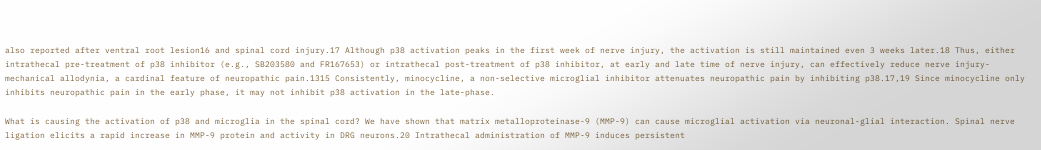also reported after ventral root lesion16 and spinal cord injury.17 Although p38 activation peaks in the first week of nerve injury, the activation is still maintained even 3 weeks later.18 Thus, either intrathecal pre-treatment of p38 inhibitor (e.g., SB203580 and FR167653) or intrathecal post-treatment of p38 inhibitor, at early and late time of nerve injury, can effectively reduce nerve injury-mechanical allodynia, a cardinal feature of neuropathic pain.1315 Consistently, minocycline, a non-selective microglial inhibitor attenuates neuropathic pain by inhibiting p38.17,19 Since minocycline only inhibits neuropathic pain in the early phase, it may not inhibit p38 activation in the late-phase.

What is causing the activation of p38 and microglia in the spinal cord? We have shown that matrix metalloproteinase-9 (MMP-9) can cause microglial activation via neuronal-glial interaction. Spinal nerve ligation elicits a rapid increase in MMP-9 protein and activity in DRG neurons.20 Intrathecal administration of MMP-9 induces persistent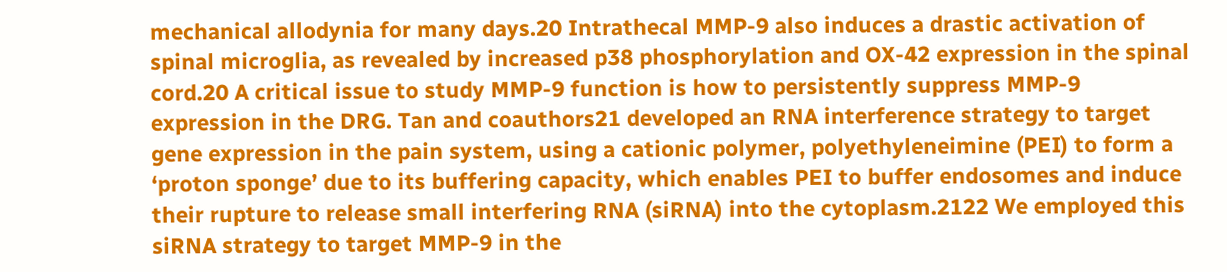mechanical allodynia for many days.20 Intrathecal MMP-9 also induces a drastic activation of spinal microglia, as revealed by increased p38 phosphorylation and OX-42 expression in the spinal cord.20 A critical issue to study MMP-9 function is how to persistently suppress MMP-9 expression in the DRG. Tan and coauthors21 developed an RNA interference strategy to target gene expression in the pain system, using a cationic polymer, polyethyleneimine (PEI) to form a ‘proton sponge’ due to its buffering capacity, which enables PEI to buffer endosomes and induce their rupture to release small interfering RNA (siRNA) into the cytoplasm.2122 We employed this siRNA strategy to target MMP-9 in the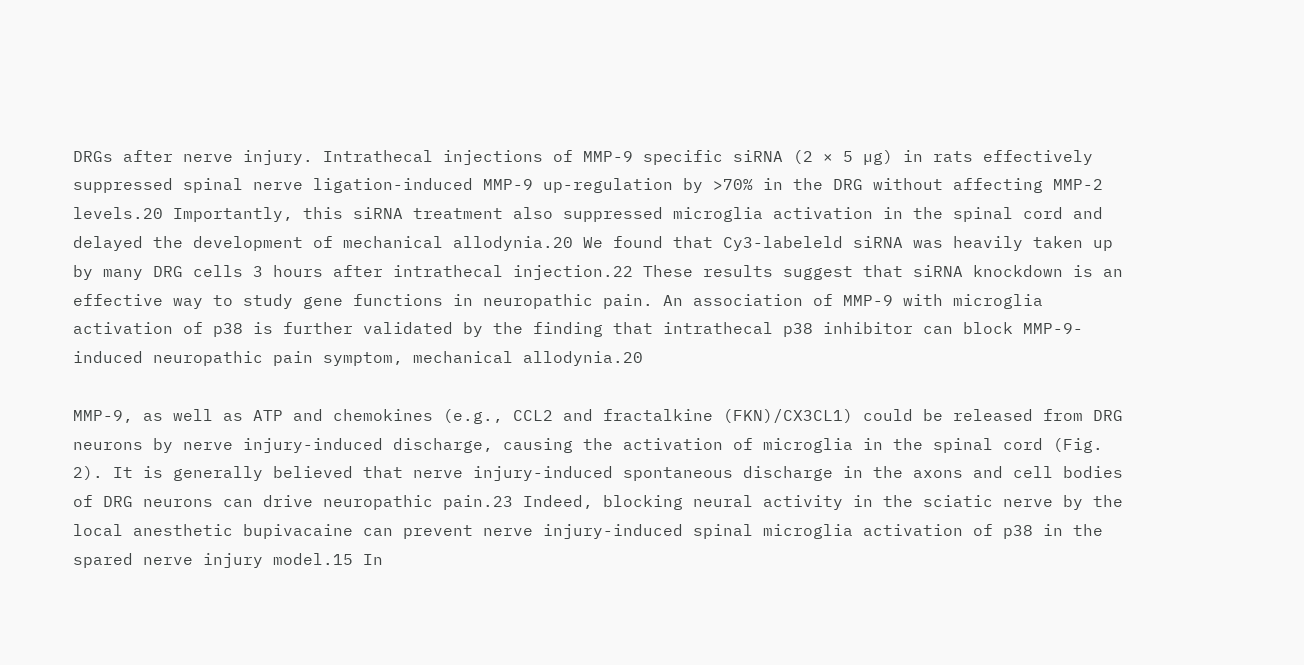DRGs after nerve injury. Intrathecal injections of MMP-9 specific siRNA (2 × 5 µg) in rats effectively suppressed spinal nerve ligation-induced MMP-9 up-regulation by >70% in the DRG without affecting MMP-2 levels.20 Importantly, this siRNA treatment also suppressed microglia activation in the spinal cord and delayed the development of mechanical allodynia.20 We found that Cy3-labeleld siRNA was heavily taken up by many DRG cells 3 hours after intrathecal injection.22 These results suggest that siRNA knockdown is an effective way to study gene functions in neuropathic pain. An association of MMP-9 with microglia activation of p38 is further validated by the finding that intrathecal p38 inhibitor can block MMP-9-induced neuropathic pain symptom, mechanical allodynia.20

MMP-9, as well as ATP and chemokines (e.g., CCL2 and fractalkine (FKN)/CX3CL1) could be released from DRG neurons by nerve injury-induced discharge, causing the activation of microglia in the spinal cord (Fig. 2). It is generally believed that nerve injury-induced spontaneous discharge in the axons and cell bodies of DRG neurons can drive neuropathic pain.23 Indeed, blocking neural activity in the sciatic nerve by the local anesthetic bupivacaine can prevent nerve injury-induced spinal microglia activation of p38 in the spared nerve injury model.15 In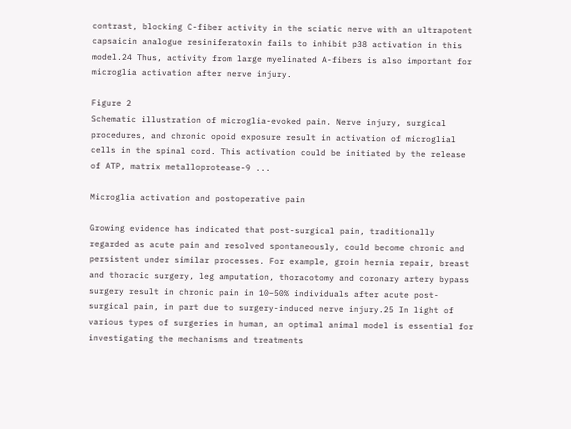contrast, blocking C-fiber activity in the sciatic nerve with an ultrapotent capsaicin analogue resiniferatoxin fails to inhibit p38 activation in this model.24 Thus, activity from large myelinated A-fibers is also important for microglia activation after nerve injury.

Figure 2
Schematic illustration of microglia-evoked pain. Nerve injury, surgical procedures, and chronic opoid exposure result in activation of microglial cells in the spinal cord. This activation could be initiated by the release of ATP, matrix metalloprotease-9 ...

Microglia activation and postoperative pain

Growing evidence has indicated that post-surgical pain, traditionally regarded as acute pain and resolved spontaneously, could become chronic and persistent under similar processes. For example, groin hernia repair, breast and thoracic surgery, leg amputation, thoracotomy and coronary artery bypass surgery result in chronic pain in 10–50% individuals after acute post-surgical pain, in part due to surgery-induced nerve injury.25 In light of various types of surgeries in human, an optimal animal model is essential for investigating the mechanisms and treatments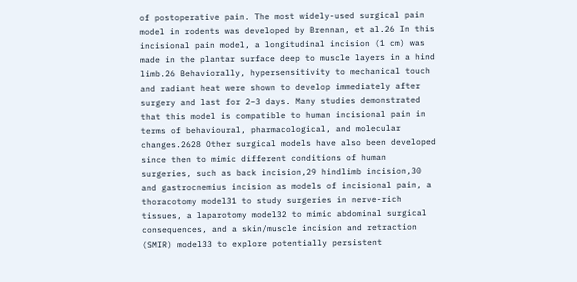of postoperative pain. The most widely-used surgical pain model in rodents was developed by Brennan, et al.26 In this incisional pain model, a longitudinal incision (1 cm) was made in the plantar surface deep to muscle layers in a hind limb.26 Behaviorally, hypersensitivity to mechanical touch and radiant heat were shown to develop immediately after surgery and last for 2–3 days. Many studies demonstrated that this model is compatible to human incisional pain in terms of behavioural, pharmacological, and molecular changes.2628 Other surgical models have also been developed since then to mimic different conditions of human surgeries, such as back incision,29 hindlimb incision,30 and gastrocnemius incision as models of incisional pain, a thoracotomy model31 to study surgeries in nerve-rich tissues, a laparotomy model32 to mimic abdominal surgical consequences, and a skin/muscle incision and retraction (SMIR) model33 to explore potentially persistent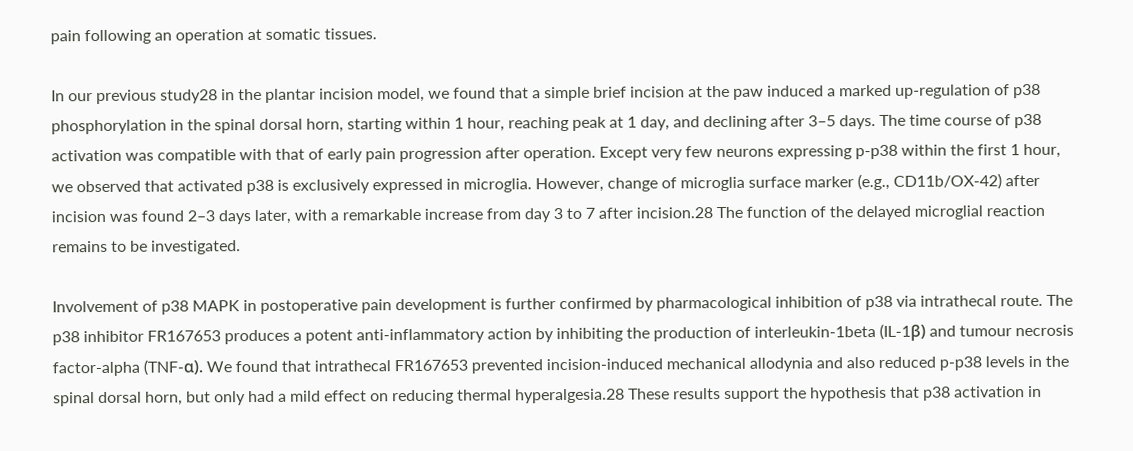pain following an operation at somatic tissues.

In our previous study28 in the plantar incision model, we found that a simple brief incision at the paw induced a marked up-regulation of p38 phosphorylation in the spinal dorsal horn, starting within 1 hour, reaching peak at 1 day, and declining after 3–5 days. The time course of p38 activation was compatible with that of early pain progression after operation. Except very few neurons expressing p-p38 within the first 1 hour, we observed that activated p38 is exclusively expressed in microglia. However, change of microglia surface marker (e.g., CD11b/OX-42) after incision was found 2–3 days later, with a remarkable increase from day 3 to 7 after incision.28 The function of the delayed microglial reaction remains to be investigated.

Involvement of p38 MAPK in postoperative pain development is further confirmed by pharmacological inhibition of p38 via intrathecal route. The p38 inhibitor FR167653 produces a potent anti-inflammatory action by inhibiting the production of interleukin-1beta (IL-1β) and tumour necrosis factor-alpha (TNF-α). We found that intrathecal FR167653 prevented incision-induced mechanical allodynia and also reduced p-p38 levels in the spinal dorsal horn, but only had a mild effect on reducing thermal hyperalgesia.28 These results support the hypothesis that p38 activation in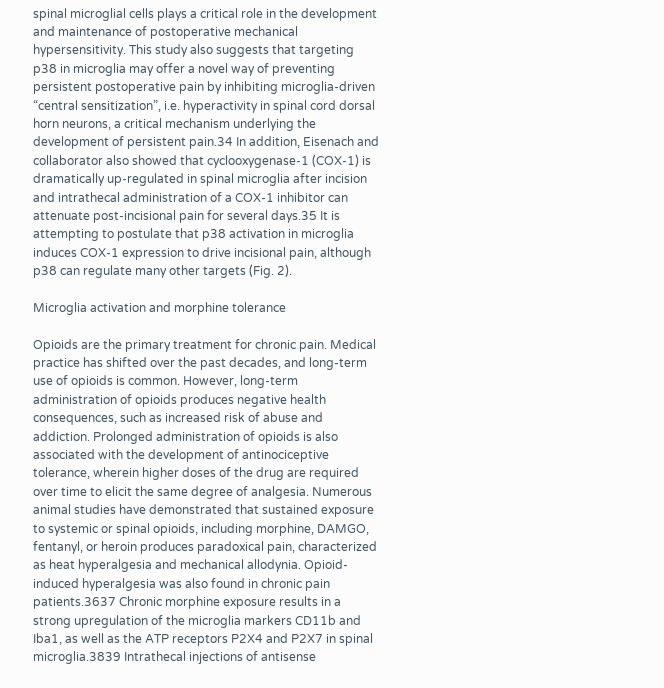spinal microglial cells plays a critical role in the development and maintenance of postoperative mechanical hypersensitivity. This study also suggests that targeting p38 in microglia may offer a novel way of preventing persistent postoperative pain by inhibiting microglia-driven “central sensitization”, i.e. hyperactivity in spinal cord dorsal horn neurons, a critical mechanism underlying the development of persistent pain.34 In addition, Eisenach and collaborator also showed that cyclooxygenase-1 (COX-1) is dramatically up-regulated in spinal microglia after incision and intrathecal administration of a COX-1 inhibitor can attenuate post-incisional pain for several days.35 It is attempting to postulate that p38 activation in microglia induces COX-1 expression to drive incisional pain, although p38 can regulate many other targets (Fig. 2).

Microglia activation and morphine tolerance

Opioids are the primary treatment for chronic pain. Medical practice has shifted over the past decades, and long-term use of opioids is common. However, long-term administration of opioids produces negative health consequences, such as increased risk of abuse and addiction. Prolonged administration of opioids is also associated with the development of antinociceptive tolerance, wherein higher doses of the drug are required over time to elicit the same degree of analgesia. Numerous animal studies have demonstrated that sustained exposure to systemic or spinal opioids, including morphine, DAMGO, fentanyl, or heroin produces paradoxical pain, characterized as heat hyperalgesia and mechanical allodynia. Opioid-induced hyperalgesia was also found in chronic pain patients.3637 Chronic morphine exposure results in a strong upregulation of the microglia markers CD11b and Iba1, as well as the ATP receptors P2X4 and P2X7 in spinal microglia.3839 Intrathecal injections of antisense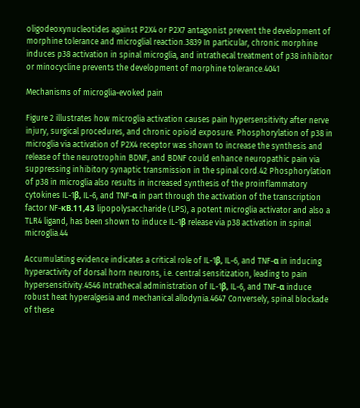oligodeoxynucleotides against P2X4 or P2X7 antagonist prevent the development of morphine tolerance and microglial reaction.3839 In particular, chronic morphine induces p38 activation in spinal microglia, and intrathecal treatment of p38 inhibitor or minocycline prevents the development of morphine tolerance.4041

Mechanisms of microglia-evoked pain

Figure 2 illustrates how microglia activation causes pain hypersensitivity after nerve injury, surgical procedures, and chronic opioid exposure. Phosphorylation of p38 in microglia via activation of P2X4 receptor was shown to increase the synthesis and release of the neurotrophin BDNF, and BDNF could enhance neuropathic pain via suppressing inhibitory synaptic transmission in the spinal cord.42 Phosphorylation of p38 in microglia also results in increased synthesis of the proinflammatory cytokines IL-1β, IL-6, and TNF-α in part through the activation of the transcription factor NF-κB.11,43 lipopolysaccharide (LPS), a potent microglia activator and also a TLR4 ligand, has been shown to induce IL-1β release via p38 activation in spinal microglia.44

Accumulating evidence indicates a critical role of IL-1β, IL-6, and TNF-α in inducing hyperactivity of dorsal horn neurons, i.e. central sensitization, leading to pain hypersensitivity.4546 Intrathecal administration of IL-1β, IL-6, and TNF-α induce robust heat hyperalgesia and mechanical allodynia.4647 Conversely, spinal blockade of these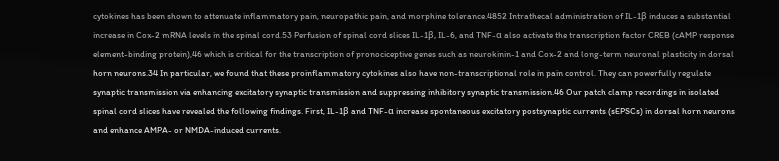cytokines has been shown to attenuate inflammatory pain, neuropathic pain, and morphine tolerance.4852 Intrathecal administration of IL-1β induces a substantial increase in Cox-2 mRNA levels in the spinal cord.53 Perfusion of spinal cord slices IL-1β, IL-6, and TNF-α also activate the transcription factor CREB (cAMP response element-binding protein),46 which is critical for the transcription of pronociceptive genes such as neurokinin-1 and Cox-2 and long-term neuronal plasticity in dorsal horn neurons.34 In particular, we found that these proinflammatory cytokines also have non-transcriptional role in pain control. They can powerfully regulate synaptic transmission via enhancing excitatory synaptic transmission and suppressing inhibitory synaptic transmission.46 Our patch clamp recordings in isolated spinal cord slices have revealed the following findings. First, IL-1β and TNF-α increase spontaneous excitatory postsynaptic currents (sEPSCs) in dorsal horn neurons and enhance AMPA- or NMDA-induced currents.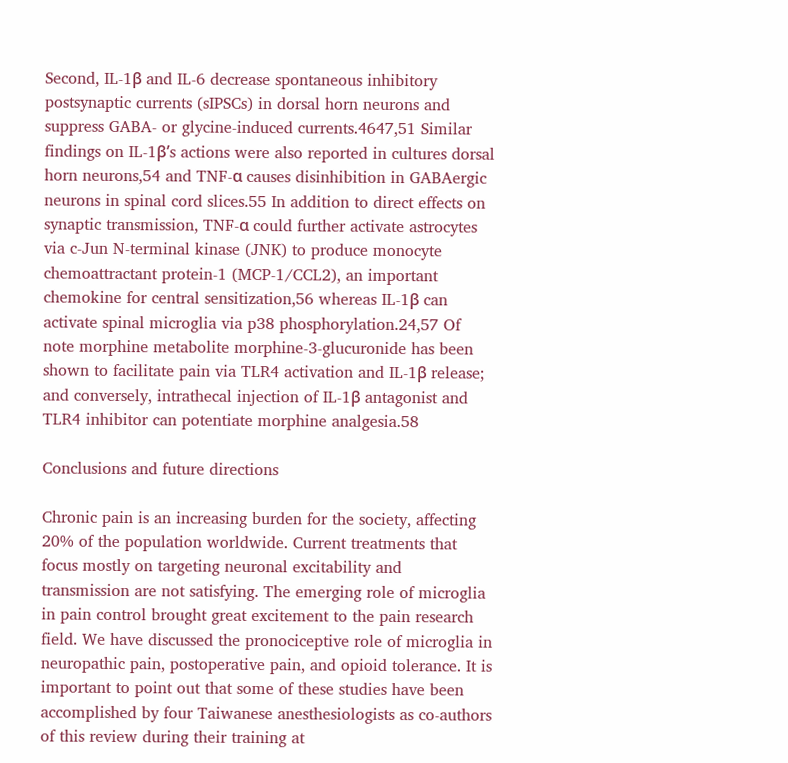Second, IL-1β and IL-6 decrease spontaneous inhibitory postsynaptic currents (sIPSCs) in dorsal horn neurons and suppress GABA- or glycine-induced currents.4647,51 Similar findings on IL-1β’s actions were also reported in cultures dorsal horn neurons,54 and TNF-α causes disinhibition in GABAergic neurons in spinal cord slices.55 In addition to direct effects on synaptic transmission, TNF-α could further activate astrocytes via c-Jun N-terminal kinase (JNK) to produce monocyte chemoattractant protein-1 (MCP-1/CCL2), an important chemokine for central sensitization,56 whereas IL-1β can activate spinal microglia via p38 phosphorylation.24,57 Of note morphine metabolite morphine-3-glucuronide has been shown to facilitate pain via TLR4 activation and IL-1β release; and conversely, intrathecal injection of IL-1β antagonist and TLR4 inhibitor can potentiate morphine analgesia.58

Conclusions and future directions

Chronic pain is an increasing burden for the society, affecting 20% of the population worldwide. Current treatments that focus mostly on targeting neuronal excitability and transmission are not satisfying. The emerging role of microglia in pain control brought great excitement to the pain research field. We have discussed the pronociceptive role of microglia in neuropathic pain, postoperative pain, and opioid tolerance. It is important to point out that some of these studies have been accomplished by four Taiwanese anesthesiologists as co-authors of this review during their training at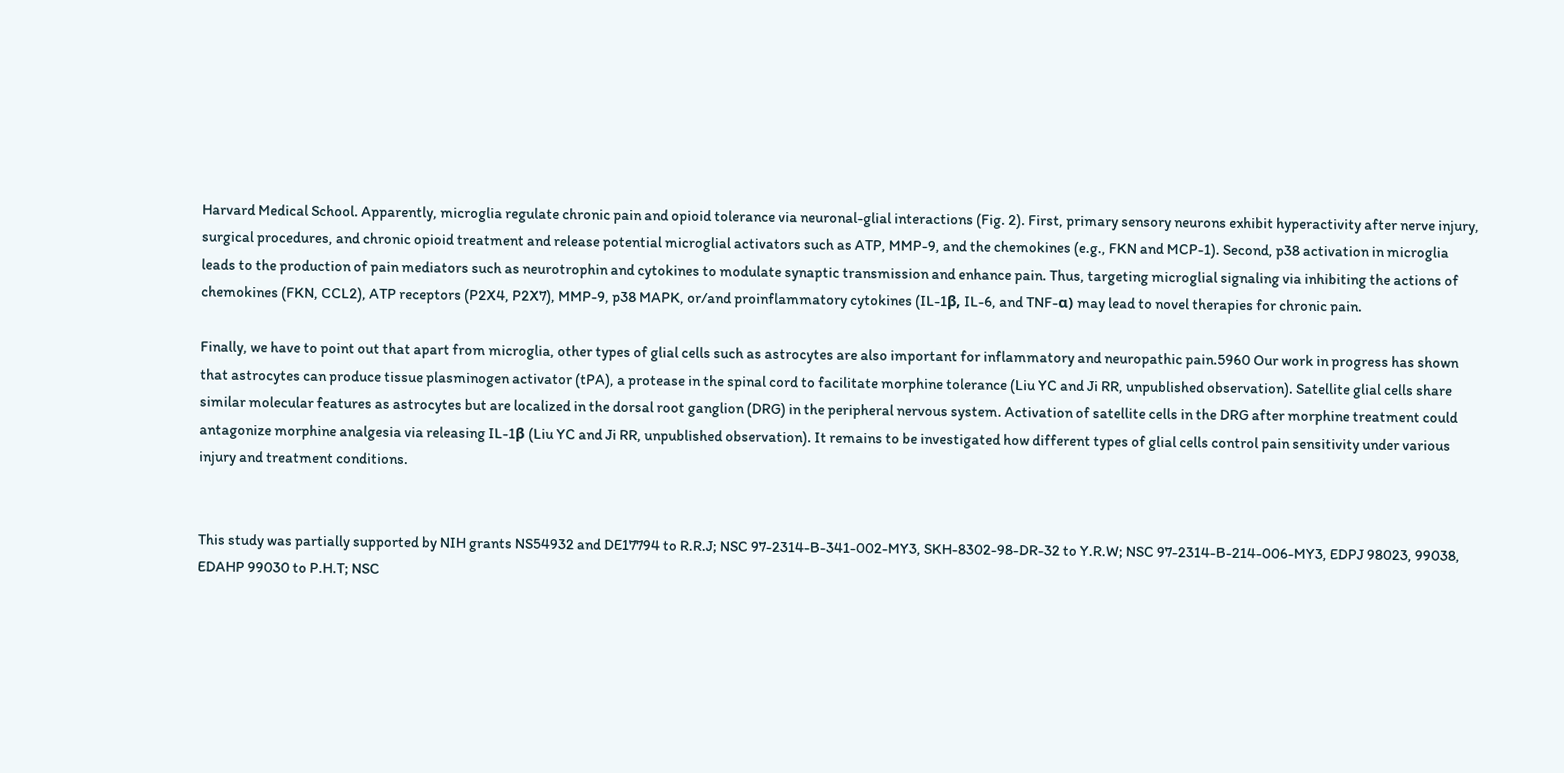Harvard Medical School. Apparently, microglia regulate chronic pain and opioid tolerance via neuronal-glial interactions (Fig. 2). First, primary sensory neurons exhibit hyperactivity after nerve injury, surgical procedures, and chronic opioid treatment and release potential microglial activators such as ATP, MMP-9, and the chemokines (e.g., FKN and MCP-1). Second, p38 activation in microglia leads to the production of pain mediators such as neurotrophin and cytokines to modulate synaptic transmission and enhance pain. Thus, targeting microglial signaling via inhibiting the actions of chemokines (FKN, CCL2), ATP receptors (P2X4, P2X7), MMP-9, p38 MAPK, or/and proinflammatory cytokines (IL-1β, IL-6, and TNF-α) may lead to novel therapies for chronic pain.

Finally, we have to point out that apart from microglia, other types of glial cells such as astrocytes are also important for inflammatory and neuropathic pain.5960 Our work in progress has shown that astrocytes can produce tissue plasminogen activator (tPA), a protease in the spinal cord to facilitate morphine tolerance (Liu YC and Ji RR, unpublished observation). Satellite glial cells share similar molecular features as astrocytes but are localized in the dorsal root ganglion (DRG) in the peripheral nervous system. Activation of satellite cells in the DRG after morphine treatment could antagonize morphine analgesia via releasing IL-1β (Liu YC and Ji RR, unpublished observation). It remains to be investigated how different types of glial cells control pain sensitivity under various injury and treatment conditions.


This study was partially supported by NIH grants NS54932 and DE17794 to R.R.J; NSC 97-2314-B-341-002-MY3, SKH-8302-98-DR-32 to Y.R.W; NSC 97-2314-B-214-006-MY3, EDPJ 98023, 99038, EDAHP 99030 to P.H.T; NSC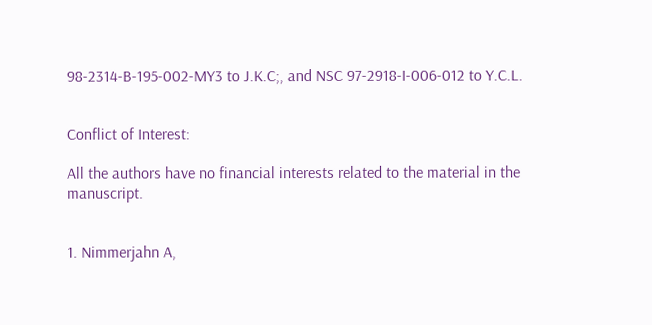98-2314-B-195-002-MY3 to J.K.C;, and NSC 97-2918-I-006-012 to Y.C.L.


Conflict of Interest:

All the authors have no financial interests related to the material in the manuscript.


1. Nimmerjahn A,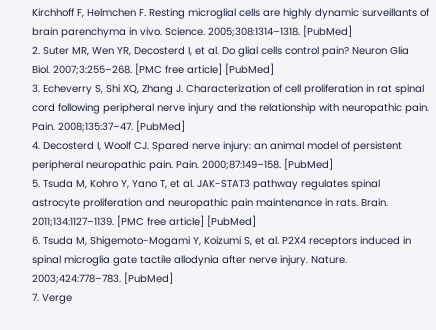Kirchhoff F, Helmchen F. Resting microglial cells are highly dynamic surveillants of brain parenchyma in vivo. Science. 2005;308:1314–1318. [PubMed]
2. Suter MR, Wen YR, Decosterd I, et al. Do glial cells control pain? Neuron Glia Biol. 2007;3:255–268. [PMC free article] [PubMed]
3. Echeverry S, Shi XQ, Zhang J. Characterization of cell proliferation in rat spinal cord following peripheral nerve injury and the relationship with neuropathic pain. Pain. 2008;135:37–47. [PubMed]
4. Decosterd I, Woolf CJ. Spared nerve injury: an animal model of persistent peripheral neuropathic pain. Pain. 2000;87:149–158. [PubMed]
5. Tsuda M, Kohro Y, Yano T, et al. JAK-STAT3 pathway regulates spinal astrocyte proliferation and neuropathic pain maintenance in rats. Brain. 2011;134:1127–1139. [PMC free article] [PubMed]
6. Tsuda M, Shigemoto-Mogami Y, Koizumi S, et al. P2X4 receptors induced in spinal microglia gate tactile allodynia after nerve injury. Nature. 2003;424:778–783. [PubMed]
7. Verge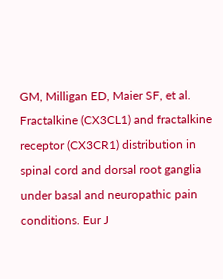GM, Milligan ED, Maier SF, et al. Fractalkine (CX3CL1) and fractalkine receptor (CX3CR1) distribution in spinal cord and dorsal root ganglia under basal and neuropathic pain conditions. Eur J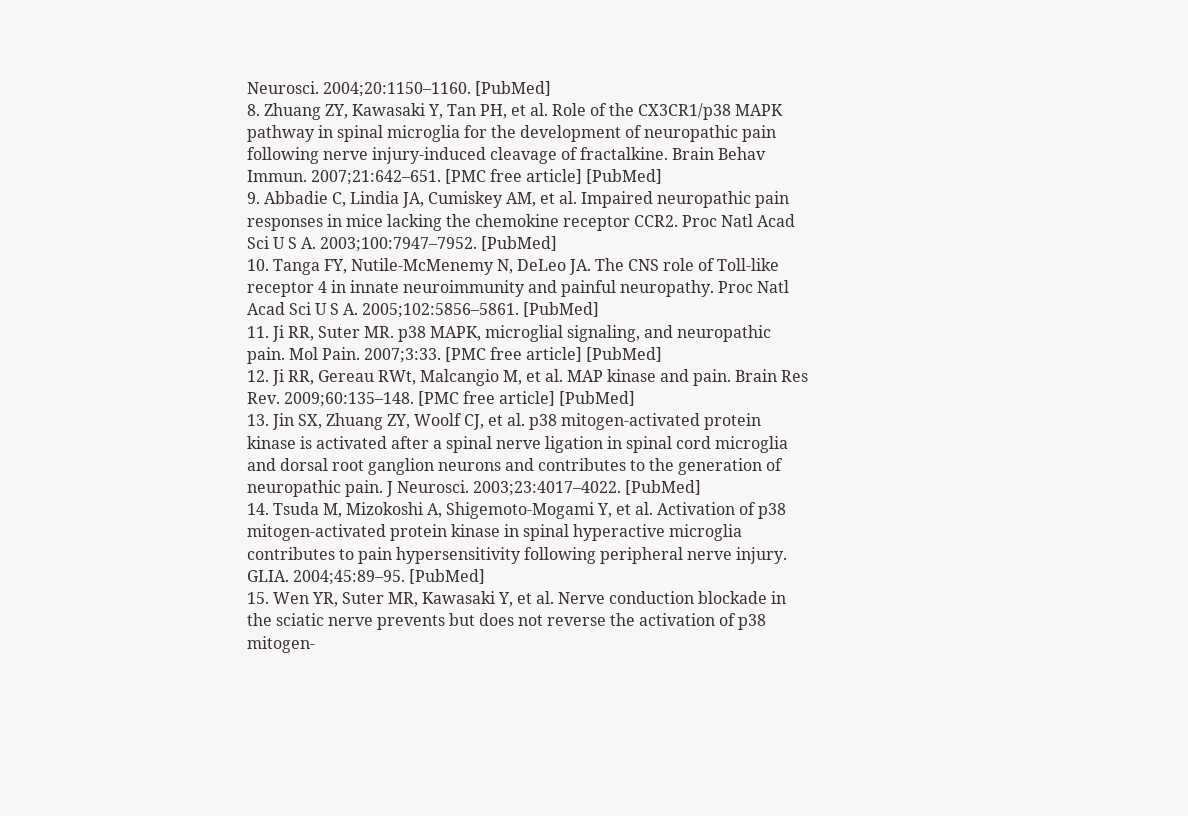Neurosci. 2004;20:1150–1160. [PubMed]
8. Zhuang ZY, Kawasaki Y, Tan PH, et al. Role of the CX3CR1/p38 MAPK pathway in spinal microglia for the development of neuropathic pain following nerve injury-induced cleavage of fractalkine. Brain Behav Immun. 2007;21:642–651. [PMC free article] [PubMed]
9. Abbadie C, Lindia JA, Cumiskey AM, et al. Impaired neuropathic pain responses in mice lacking the chemokine receptor CCR2. Proc Natl Acad Sci U S A. 2003;100:7947–7952. [PubMed]
10. Tanga FY, Nutile-McMenemy N, DeLeo JA. The CNS role of Toll-like receptor 4 in innate neuroimmunity and painful neuropathy. Proc Natl Acad Sci U S A. 2005;102:5856–5861. [PubMed]
11. Ji RR, Suter MR. p38 MAPK, microglial signaling, and neuropathic pain. Mol Pain. 2007;3:33. [PMC free article] [PubMed]
12. Ji RR, Gereau RWt, Malcangio M, et al. MAP kinase and pain. Brain Res Rev. 2009;60:135–148. [PMC free article] [PubMed]
13. Jin SX, Zhuang ZY, Woolf CJ, et al. p38 mitogen-activated protein kinase is activated after a spinal nerve ligation in spinal cord microglia and dorsal root ganglion neurons and contributes to the generation of neuropathic pain. J Neurosci. 2003;23:4017–4022. [PubMed]
14. Tsuda M, Mizokoshi A, Shigemoto-Mogami Y, et al. Activation of p38 mitogen-activated protein kinase in spinal hyperactive microglia contributes to pain hypersensitivity following peripheral nerve injury. GLIA. 2004;45:89–95. [PubMed]
15. Wen YR, Suter MR, Kawasaki Y, et al. Nerve conduction blockade in the sciatic nerve prevents but does not reverse the activation of p38 mitogen-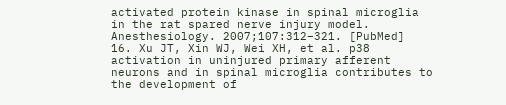activated protein kinase in spinal microglia in the rat spared nerve injury model. Anesthesiology. 2007;107:312–321. [PubMed]
16. Xu JT, Xin WJ, Wei XH, et al. p38 activation in uninjured primary afferent neurons and in spinal microglia contributes to the development of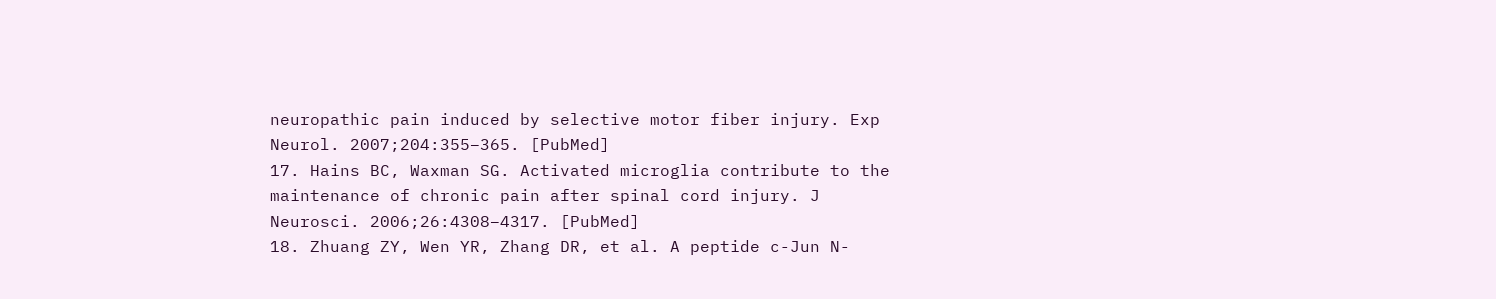neuropathic pain induced by selective motor fiber injury. Exp Neurol. 2007;204:355–365. [PubMed]
17. Hains BC, Waxman SG. Activated microglia contribute to the maintenance of chronic pain after spinal cord injury. J Neurosci. 2006;26:4308–4317. [PubMed]
18. Zhuang ZY, Wen YR, Zhang DR, et al. A peptide c-Jun N-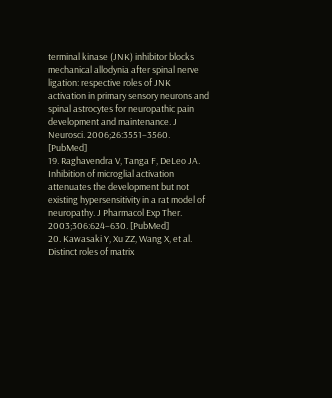terminal kinase (JNK) inhibitor blocks mechanical allodynia after spinal nerve ligation: respective roles of JNK activation in primary sensory neurons and spinal astrocytes for neuropathic pain development and maintenance. J Neurosci. 2006;26:3551–3560. [PubMed]
19. Raghavendra V, Tanga F, DeLeo JA. Inhibition of microglial activation attenuates the development but not existing hypersensitivity in a rat model of neuropathy. J Pharmacol Exp Ther. 2003;306:624–630. [PubMed]
20. Kawasaki Y, Xu ZZ, Wang X, et al. Distinct roles of matrix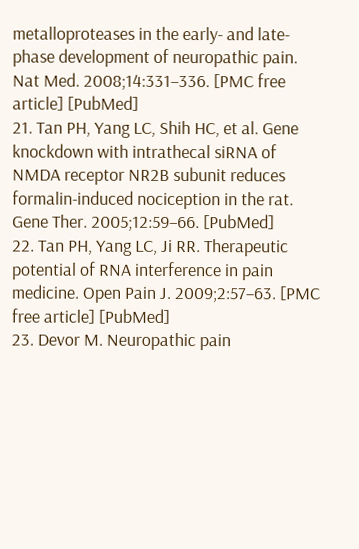metalloproteases in the early- and late-phase development of neuropathic pain. Nat Med. 2008;14:331–336. [PMC free article] [PubMed]
21. Tan PH, Yang LC, Shih HC, et al. Gene knockdown with intrathecal siRNA of NMDA receptor NR2B subunit reduces formalin-induced nociception in the rat. Gene Ther. 2005;12:59–66. [PubMed]
22. Tan PH, Yang LC, Ji RR. Therapeutic potential of RNA interference in pain medicine. Open Pain J. 2009;2:57–63. [PMC free article] [PubMed]
23. Devor M. Neuropathic pain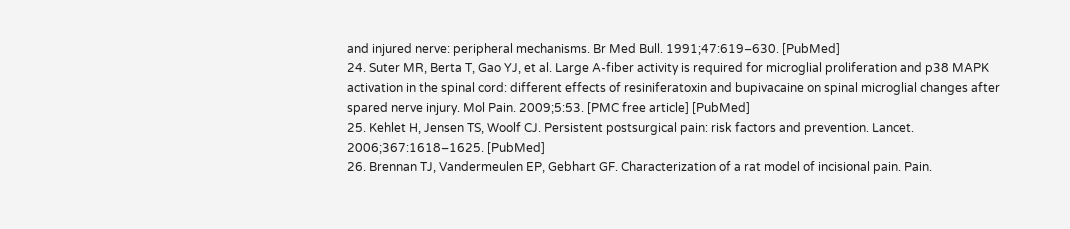and injured nerve: peripheral mechanisms. Br Med Bull. 1991;47:619–630. [PubMed]
24. Suter MR, Berta T, Gao YJ, et al. Large A-fiber activity is required for microglial proliferation and p38 MAPK activation in the spinal cord: different effects of resiniferatoxin and bupivacaine on spinal microglial changes after spared nerve injury. Mol Pain. 2009;5:53. [PMC free article] [PubMed]
25. Kehlet H, Jensen TS, Woolf CJ. Persistent postsurgical pain: risk factors and prevention. Lancet. 2006;367:1618–1625. [PubMed]
26. Brennan TJ, Vandermeulen EP, Gebhart GF. Characterization of a rat model of incisional pain. Pain.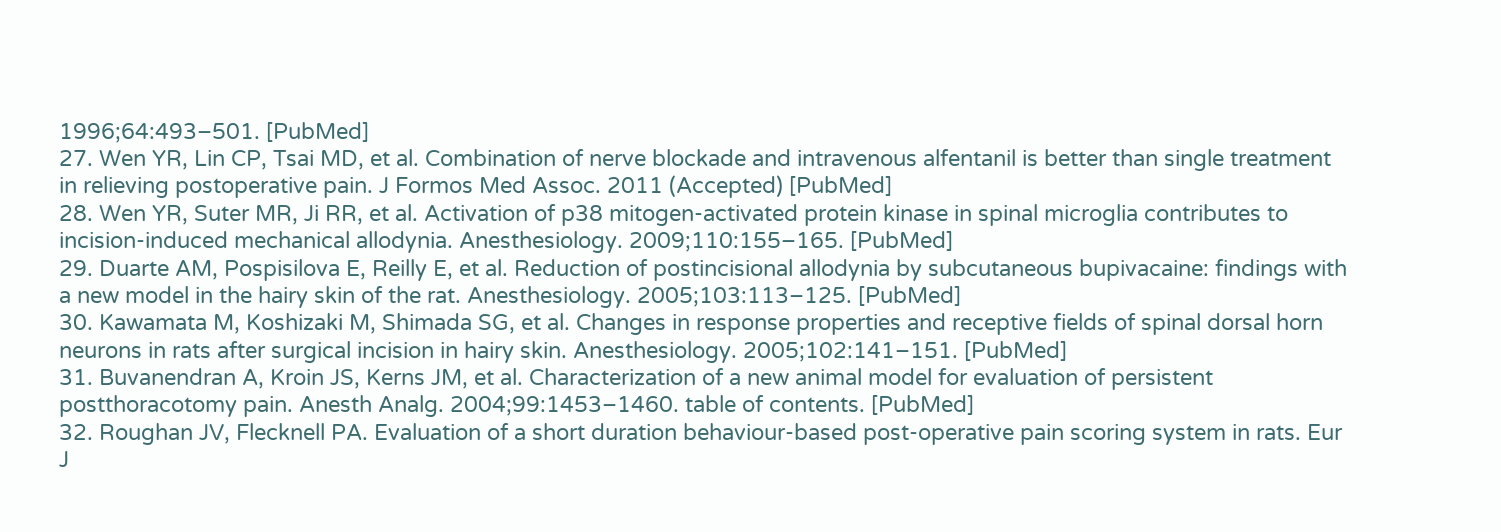1996;64:493–501. [PubMed]
27. Wen YR, Lin CP, Tsai MD, et al. Combination of nerve blockade and intravenous alfentanil is better than single treatment in relieving postoperative pain. J Formos Med Assoc. 2011 (Accepted) [PubMed]
28. Wen YR, Suter MR, Ji RR, et al. Activation of p38 mitogen-activated protein kinase in spinal microglia contributes to incision-induced mechanical allodynia. Anesthesiology. 2009;110:155–165. [PubMed]
29. Duarte AM, Pospisilova E, Reilly E, et al. Reduction of postincisional allodynia by subcutaneous bupivacaine: findings with a new model in the hairy skin of the rat. Anesthesiology. 2005;103:113–125. [PubMed]
30. Kawamata M, Koshizaki M, Shimada SG, et al. Changes in response properties and receptive fields of spinal dorsal horn neurons in rats after surgical incision in hairy skin. Anesthesiology. 2005;102:141–151. [PubMed]
31. Buvanendran A, Kroin JS, Kerns JM, et al. Characterization of a new animal model for evaluation of persistent postthoracotomy pain. Anesth Analg. 2004;99:1453–1460. table of contents. [PubMed]
32. Roughan JV, Flecknell PA. Evaluation of a short duration behaviour-based post-operative pain scoring system in rats. Eur J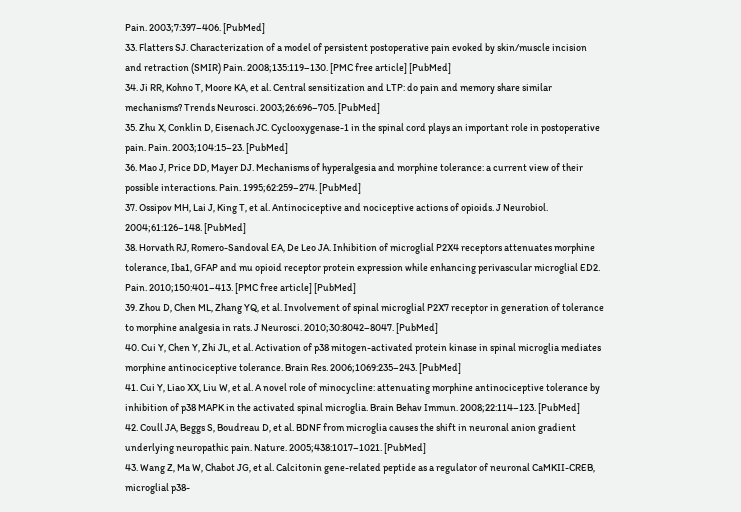Pain. 2003;7:397–406. [PubMed]
33. Flatters SJ. Characterization of a model of persistent postoperative pain evoked by skin/muscle incision and retraction (SMIR) Pain. 2008;135:119–130. [PMC free article] [PubMed]
34. Ji RR, Kohno T, Moore KA, et al. Central sensitization and LTP: do pain and memory share similar mechanisms? Trends Neurosci. 2003;26:696–705. [PubMed]
35. Zhu X, Conklin D, Eisenach JC. Cyclooxygenase-1 in the spinal cord plays an important role in postoperative pain. Pain. 2003;104:15–23. [PubMed]
36. Mao J, Price DD, Mayer DJ. Mechanisms of hyperalgesia and morphine tolerance: a current view of their possible interactions. Pain. 1995;62:259–274. [PubMed]
37. Ossipov MH, Lai J, King T, et al. Antinociceptive and nociceptive actions of opioids. J Neurobiol. 2004;61:126–148. [PubMed]
38. Horvath RJ, Romero-Sandoval EA, De Leo JA. Inhibition of microglial P2X4 receptors attenuates morphine tolerance, Iba1, GFAP and mu opioid receptor protein expression while enhancing perivascular microglial ED2. Pain. 2010;150:401–413. [PMC free article] [PubMed]
39. Zhou D, Chen ML, Zhang YQ, et al. Involvement of spinal microglial P2X7 receptor in generation of tolerance to morphine analgesia in rats. J Neurosci. 2010;30:8042–8047. [PubMed]
40. Cui Y, Chen Y, Zhi JL, et al. Activation of p38 mitogen-activated protein kinase in spinal microglia mediates morphine antinociceptive tolerance. Brain Res. 2006;1069:235–243. [PubMed]
41. Cui Y, Liao XX, Liu W, et al. A novel role of minocycline: attenuating morphine antinociceptive tolerance by inhibition of p38 MAPK in the activated spinal microglia. Brain Behav Immun. 2008;22:114–123. [PubMed]
42. Coull JA, Beggs S, Boudreau D, et al. BDNF from microglia causes the shift in neuronal anion gradient underlying neuropathic pain. Nature. 2005;438:1017–1021. [PubMed]
43. Wang Z, Ma W, Chabot JG, et al. Calcitonin gene-related peptide as a regulator of neuronal CaMKII-CREB, microglial p38-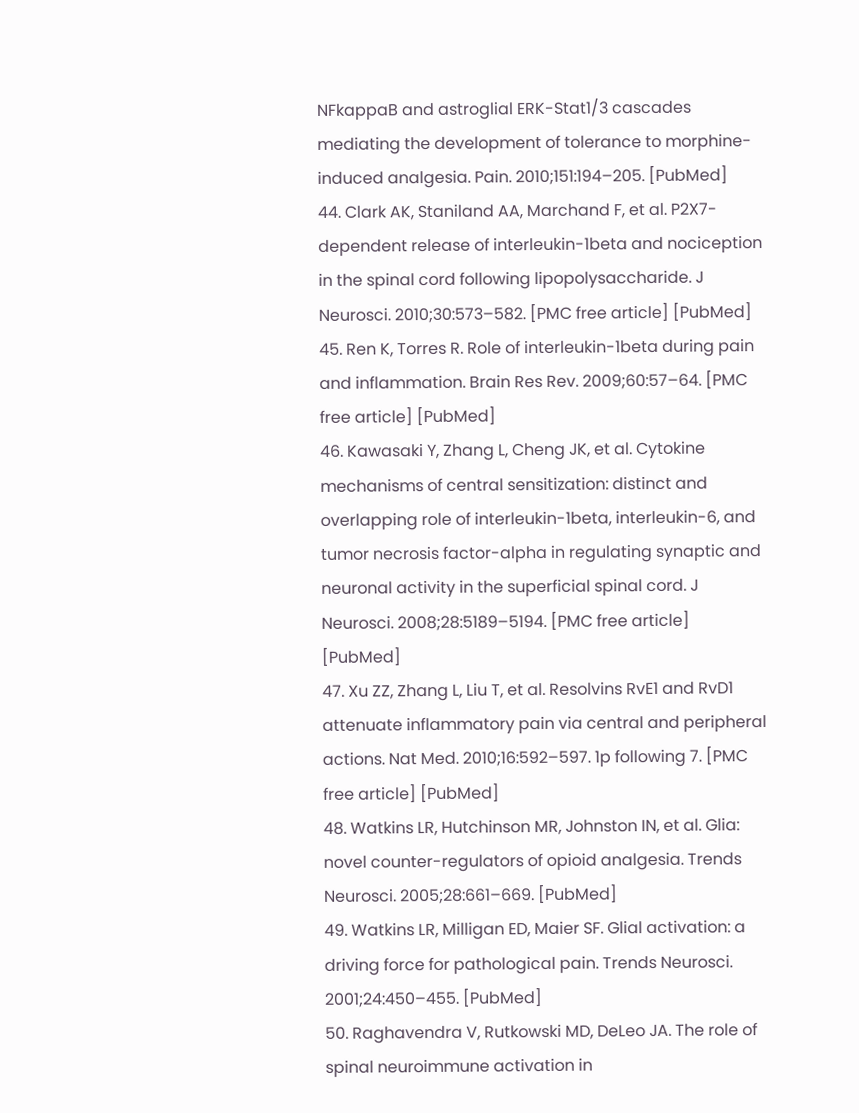NFkappaB and astroglial ERK-Stat1/3 cascades mediating the development of tolerance to morphine-induced analgesia. Pain. 2010;151:194–205. [PubMed]
44. Clark AK, Staniland AA, Marchand F, et al. P2X7-dependent release of interleukin-1beta and nociception in the spinal cord following lipopolysaccharide. J Neurosci. 2010;30:573–582. [PMC free article] [PubMed]
45. Ren K, Torres R. Role of interleukin-1beta during pain and inflammation. Brain Res Rev. 2009;60:57–64. [PMC free article] [PubMed]
46. Kawasaki Y, Zhang L, Cheng JK, et al. Cytokine mechanisms of central sensitization: distinct and overlapping role of interleukin-1beta, interleukin-6, and tumor necrosis factor-alpha in regulating synaptic and neuronal activity in the superficial spinal cord. J Neurosci. 2008;28:5189–5194. [PMC free article] [PubMed]
47. Xu ZZ, Zhang L, Liu T, et al. Resolvins RvE1 and RvD1 attenuate inflammatory pain via central and peripheral actions. Nat Med. 2010;16:592–597. 1p following 7. [PMC free article] [PubMed]
48. Watkins LR, Hutchinson MR, Johnston IN, et al. Glia: novel counter-regulators of opioid analgesia. Trends Neurosci. 2005;28:661–669. [PubMed]
49. Watkins LR, Milligan ED, Maier SF. Glial activation: a driving force for pathological pain. Trends Neurosci. 2001;24:450–455. [PubMed]
50. Raghavendra V, Rutkowski MD, DeLeo JA. The role of spinal neuroimmune activation in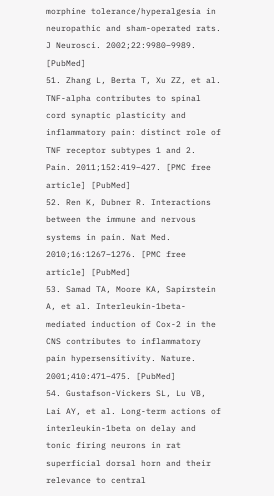morphine tolerance/hyperalgesia in neuropathic and sham-operated rats. J Neurosci. 2002;22:9980–9989. [PubMed]
51. Zhang L, Berta T, Xu ZZ, et al. TNF-alpha contributes to spinal cord synaptic plasticity and inflammatory pain: distinct role of TNF receptor subtypes 1 and 2. Pain. 2011;152:419–427. [PMC free article] [PubMed]
52. Ren K, Dubner R. Interactions between the immune and nervous systems in pain. Nat Med. 2010;16:1267–1276. [PMC free article] [PubMed]
53. Samad TA, Moore KA, Sapirstein A, et al. Interleukin-1beta-mediated induction of Cox-2 in the CNS contributes to inflammatory pain hypersensitivity. Nature. 2001;410:471–475. [PubMed]
54. Gustafson-Vickers SL, Lu VB, Lai AY, et al. Long-term actions of interleukin-1beta on delay and tonic firing neurons in rat superficial dorsal horn and their relevance to central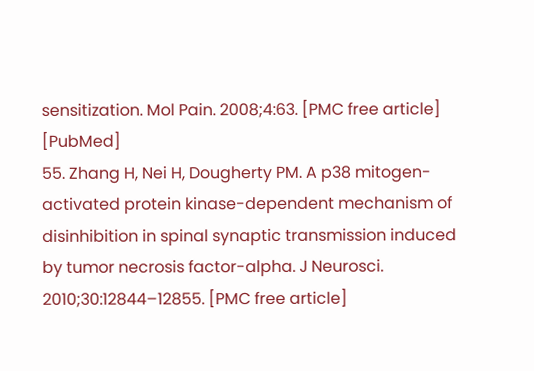sensitization. Mol Pain. 2008;4:63. [PMC free article] [PubMed]
55. Zhang H, Nei H, Dougherty PM. A p38 mitogen-activated protein kinase-dependent mechanism of disinhibition in spinal synaptic transmission induced by tumor necrosis factor-alpha. J Neurosci. 2010;30:12844–12855. [PMC free article]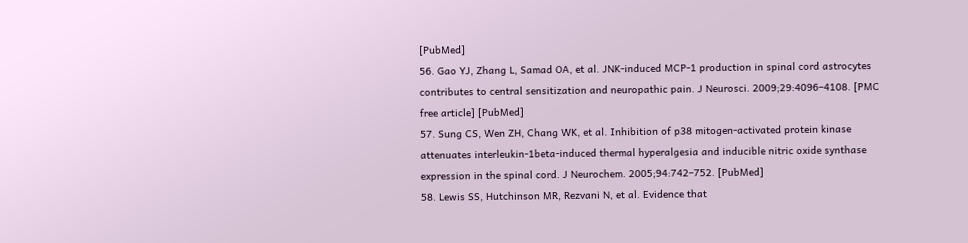[PubMed]
56. Gao YJ, Zhang L, Samad OA, et al. JNK-induced MCP-1 production in spinal cord astrocytes contributes to central sensitization and neuropathic pain. J Neurosci. 2009;29:4096–4108. [PMC free article] [PubMed]
57. Sung CS, Wen ZH, Chang WK, et al. Inhibition of p38 mitogen-activated protein kinase attenuates interleukin-1beta-induced thermal hyperalgesia and inducible nitric oxide synthase expression in the spinal cord. J Neurochem. 2005;94:742–752. [PubMed]
58. Lewis SS, Hutchinson MR, Rezvani N, et al. Evidence that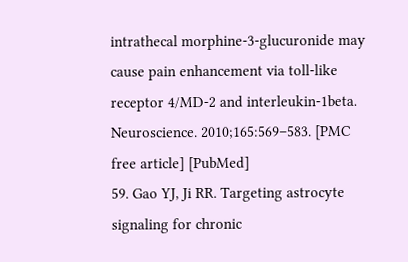intrathecal morphine-3-glucuronide may cause pain enhancement via toll-like receptor 4/MD-2 and interleukin-1beta. Neuroscience. 2010;165:569–583. [PMC free article] [PubMed]
59. Gao YJ, Ji RR. Targeting astrocyte signaling for chronic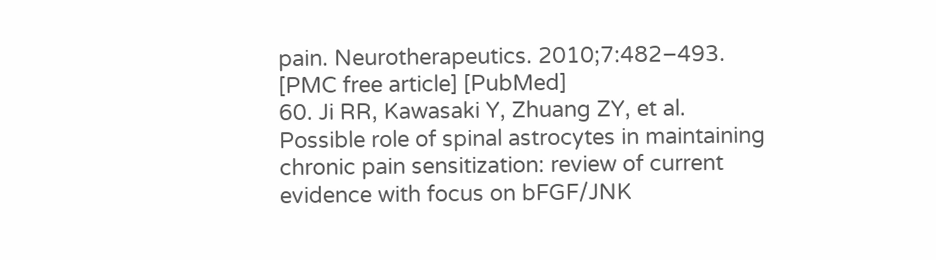pain. Neurotherapeutics. 2010;7:482–493. [PMC free article] [PubMed]
60. Ji RR, Kawasaki Y, Zhuang ZY, et al. Possible role of spinal astrocytes in maintaining chronic pain sensitization: review of current evidence with focus on bFGF/JNK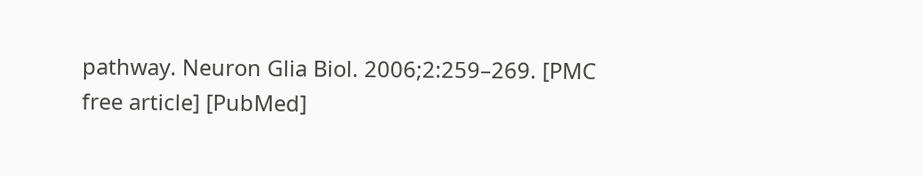pathway. Neuron Glia Biol. 2006;2:259–269. [PMC free article] [PubMed]